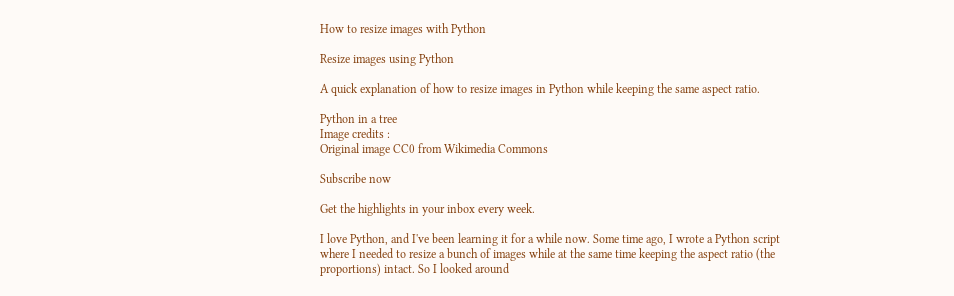How to resize images with Python

Resize images using Python

A quick explanation of how to resize images in Python while keeping the same aspect ratio.

Python in a tree
Image credits :
Original image CC0 from Wikimedia Commons

Subscribe now

Get the highlights in your inbox every week.

I love Python, and I've been learning it for a while now. Some time ago, I wrote a Python script where I needed to resize a bunch of images while at the same time keeping the aspect ratio (the proportions) intact. So I looked around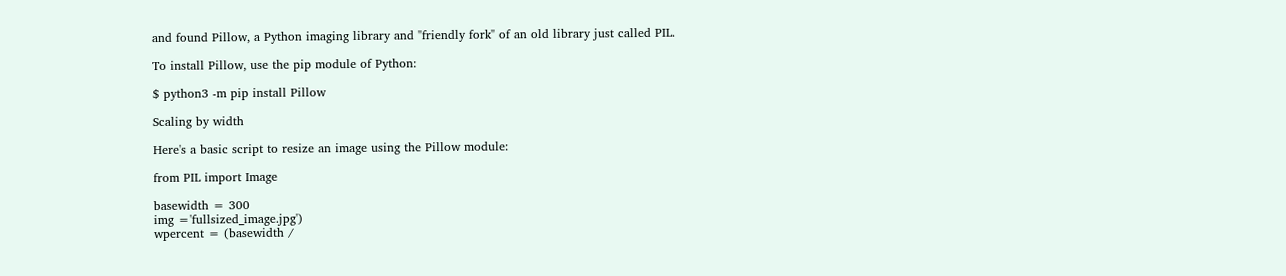and found Pillow, a Python imaging library and "friendly fork" of an old library just called PIL.

To install Pillow, use the pip module of Python:

$ python3 -m pip install Pillow

Scaling by width

Here's a basic script to resize an image using the Pillow module:

from PIL import Image

basewidth = 300
img ='fullsized_image.jpg')
wpercent = (basewidth /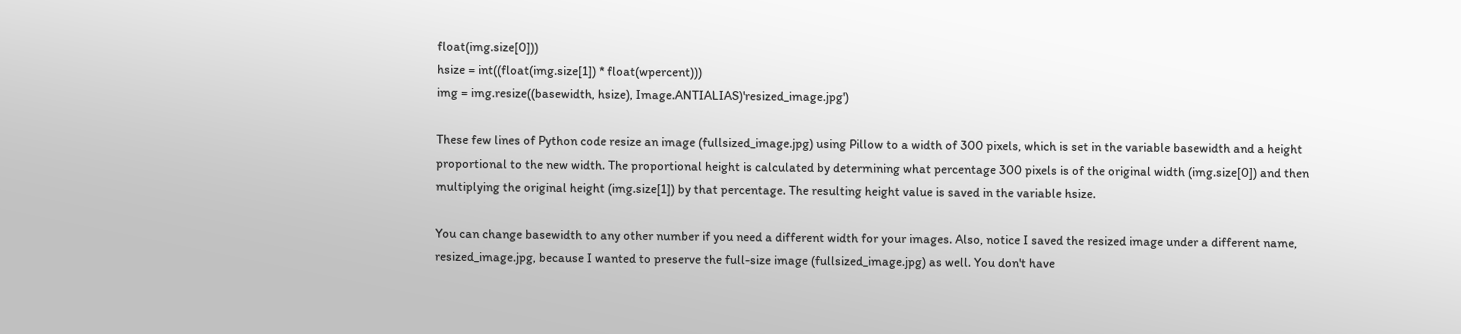float(img.size[0]))
hsize = int((float(img.size[1]) * float(wpercent)))
img = img.resize((basewidth, hsize), Image.ANTIALIAS)'resized_image.jpg')

These few lines of Python code resize an image (fullsized_image.jpg) using Pillow to a width of 300 pixels, which is set in the variable basewidth and a height proportional to the new width. The proportional height is calculated by determining what percentage 300 pixels is of the original width (img.size[0]) and then multiplying the original height (img.size[1]) by that percentage. The resulting height value is saved in the variable hsize.

You can change basewidth to any other number if you need a different width for your images. Also, notice I saved the resized image under a different name, resized_image.jpg, because I wanted to preserve the full-size image (fullsized_image.jpg) as well. You don't have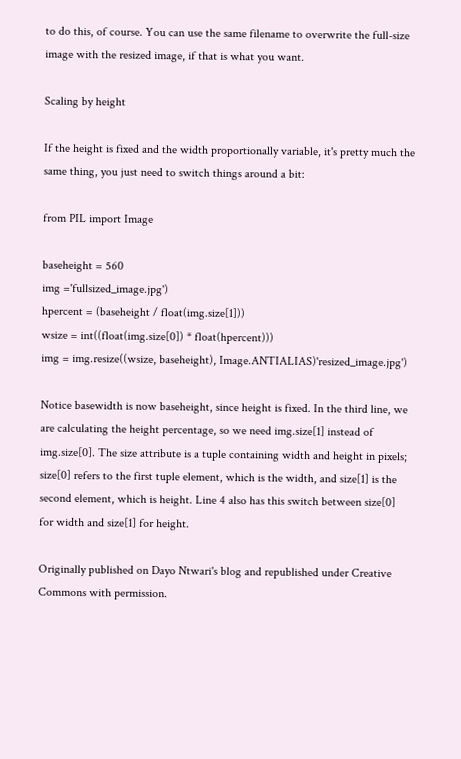to do this, of course. You can use the same filename to overwrite the full-size image with the resized image, if that is what you want.

Scaling by height

If the height is fixed and the width proportionally variable, it's pretty much the same thing, you just need to switch things around a bit:

from PIL import Image

baseheight = 560
img ='fullsized_image.jpg')
hpercent = (baseheight / float(img.size[1]))
wsize = int((float(img.size[0]) * float(hpercent)))
img = img.resize((wsize, baseheight), Image.ANTIALIAS)'resized_image.jpg')

Notice basewidth is now baseheight, since height is fixed. In the third line, we are calculating the height percentage, so we need img.size[1] instead of img.size[0]. The size attribute is a tuple containing width and height in pixels; size[0] refers to the first tuple element, which is the width, and size[1] is the second element, which is height. Line 4 also has this switch between size[0] for width and size[1] for height.

Originally published on Dayo Ntwari's blog and republished under Creative Commons with permission.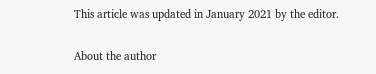This article was updated in January 2021 by the editor.


About the author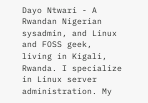Dayo Ntwari - A Rwandan Nigerian sysadmin, and Linux and FOSS geek, living in Kigali, Rwanda. I specialize in Linux server administration. My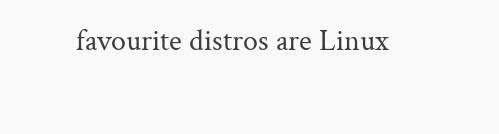favourite distros are Linux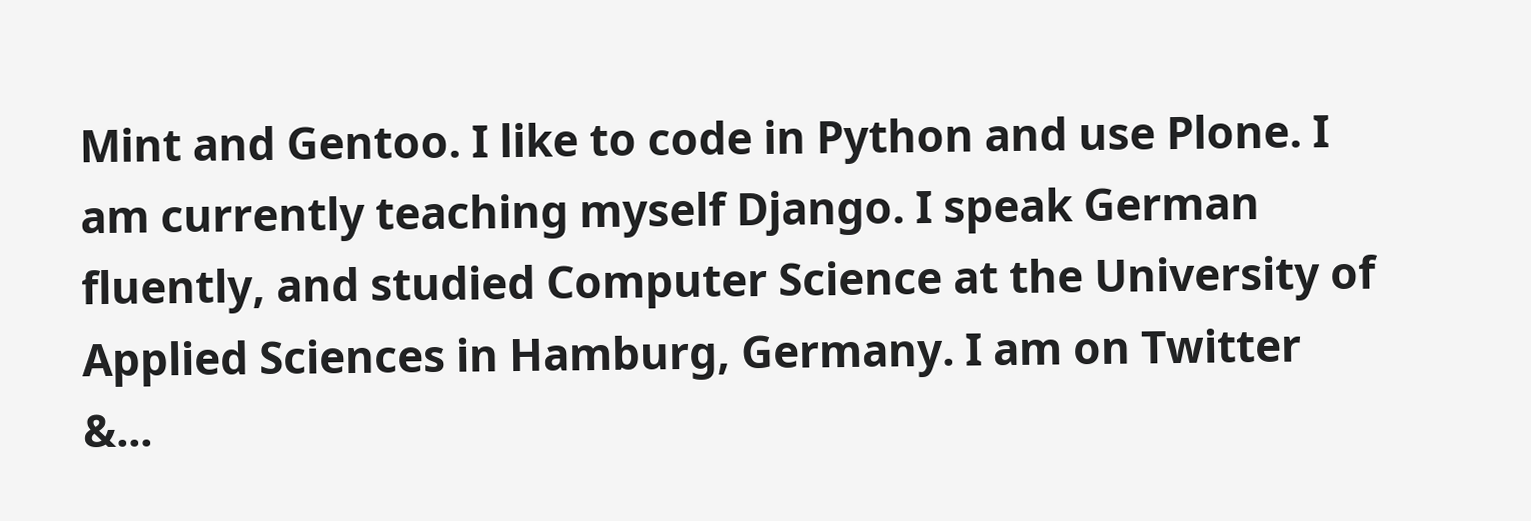Mint and Gentoo. I like to code in Python and use Plone. I am currently teaching myself Django. I speak German fluently, and studied Computer Science at the University of Applied Sciences in Hamburg, Germany. I am on Twitter &...